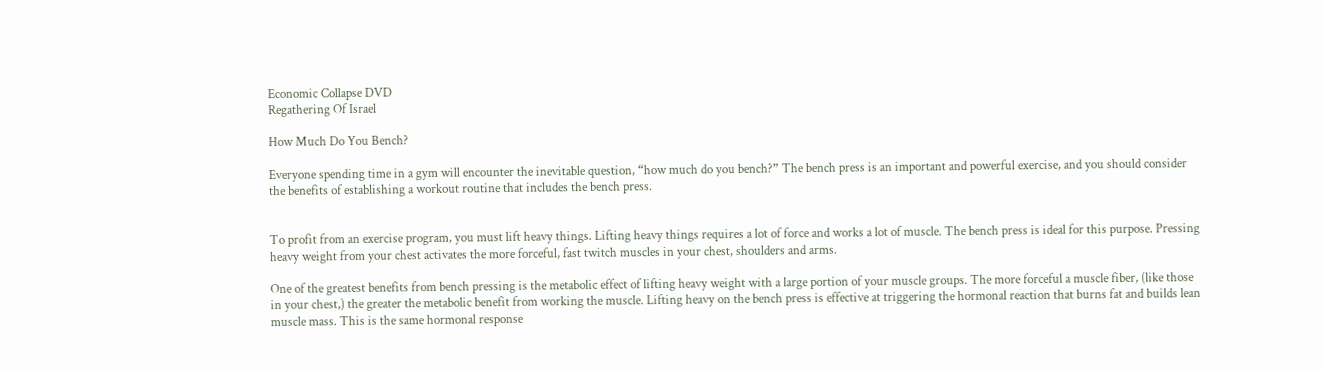Economic Collapse DVD
Regathering Of Israel

How Much Do You Bench?

Everyone spending time in a gym will encounter the inevitable question, “how much do you bench?” The bench press is an important and powerful exercise, and you should consider the benefits of establishing a workout routine that includes the bench press.


To profit from an exercise program, you must lift heavy things. Lifting heavy things requires a lot of force and works a lot of muscle. The bench press is ideal for this purpose. Pressing heavy weight from your chest activates the more forceful, fast twitch muscles in your chest, shoulders and arms.

One of the greatest benefits from bench pressing is the metabolic effect of lifting heavy weight with a large portion of your muscle groups. The more forceful a muscle fiber, (like those in your chest,) the greater the metabolic benefit from working the muscle. Lifting heavy on the bench press is effective at triggering the hormonal reaction that burns fat and builds lean muscle mass. This is the same hormonal response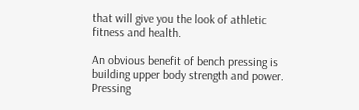that will give you the look of athletic fitness and health.

An obvious benefit of bench pressing is building upper body strength and power. Pressing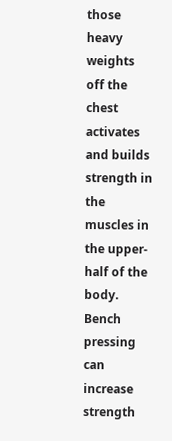those heavy weights off the chest activates and builds strength in the muscles in the upper-half of the body. Bench pressing can increase strength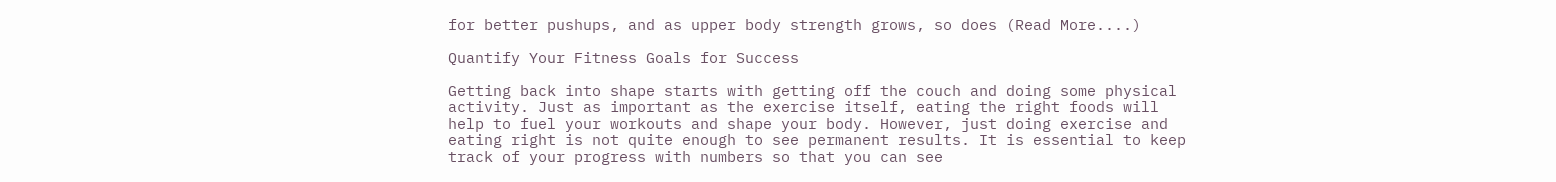for better pushups, and as upper body strength grows, so does (Read More....)

Quantify Your Fitness Goals for Success

Getting back into shape starts with getting off the couch and doing some physical activity. Just as important as the exercise itself, eating the right foods will help to fuel your workouts and shape your body. However, just doing exercise and eating right is not quite enough to see permanent results. It is essential to keep track of your progress with numbers so that you can see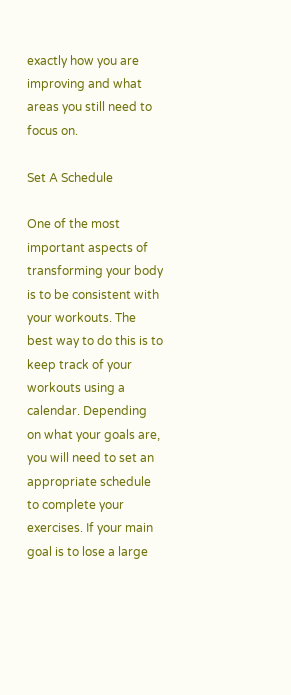exactly how you are improving and what areas you still need to focus on.

Set A Schedule

One of the most important aspects of transforming your body is to be consistent with your workouts. The best way to do this is to keep track of your workouts using a calendar. Depending on what your goals are, you will need to set an appropriate schedule to complete your exercises. If your main goal is to lose a large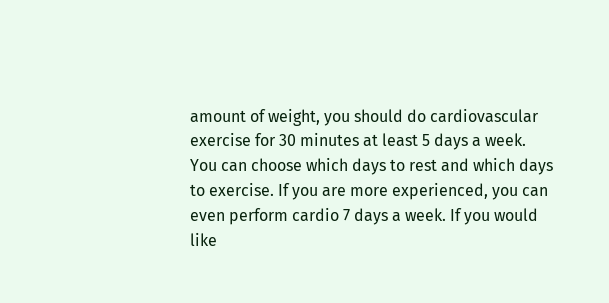amount of weight, you should do cardiovascular exercise for 30 minutes at least 5 days a week. You can choose which days to rest and which days to exercise. If you are more experienced, you can even perform cardio 7 days a week. If you would like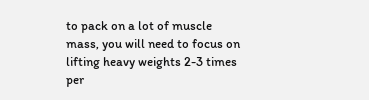to pack on a lot of muscle mass, you will need to focus on lifting heavy weights 2-3 times per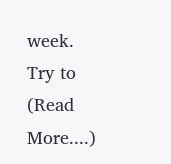week. Try to (Read More....)